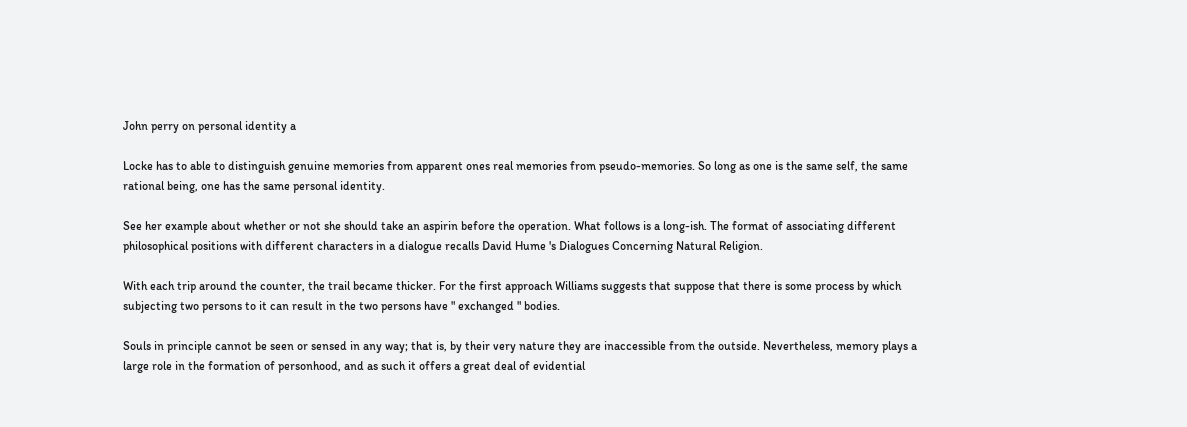John perry on personal identity a

Locke has to able to distinguish genuine memories from apparent ones real memories from pseudo-memories. So long as one is the same self, the same rational being, one has the same personal identity.

See her example about whether or not she should take an aspirin before the operation. What follows is a long-ish. The format of associating different philosophical positions with different characters in a dialogue recalls David Hume 's Dialogues Concerning Natural Religion.

With each trip around the counter, the trail became thicker. For the first approach Williams suggests that suppose that there is some process by which subjecting two persons to it can result in the two persons have " exchanged " bodies.

Souls in principle cannot be seen or sensed in any way; that is, by their very nature they are inaccessible from the outside. Nevertheless, memory plays a large role in the formation of personhood, and as such it offers a great deal of evidential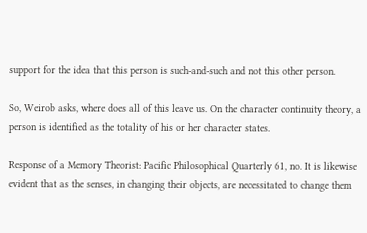support for the idea that this person is such-and-such and not this other person.

So, Weirob asks, where does all of this leave us. On the character continuity theory, a person is identified as the totality of his or her character states.

Response of a Memory Theorist: Pacific Philosophical Quarterly 61, no. It is likewise evident that as the senses, in changing their objects, are necessitated to change them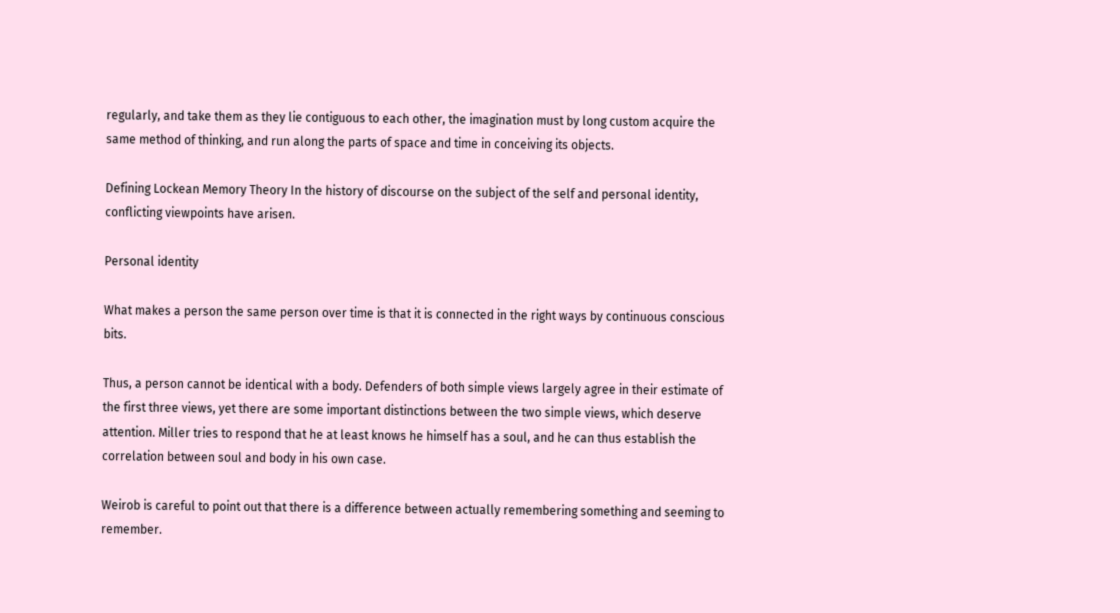regularly, and take them as they lie contiguous to each other, the imagination must by long custom acquire the same method of thinking, and run along the parts of space and time in conceiving its objects.

Defining Lockean Memory Theory In the history of discourse on the subject of the self and personal identity, conflicting viewpoints have arisen.

Personal identity

What makes a person the same person over time is that it is connected in the right ways by continuous conscious bits.

Thus, a person cannot be identical with a body. Defenders of both simple views largely agree in their estimate of the first three views, yet there are some important distinctions between the two simple views, which deserve attention. Miller tries to respond that he at least knows he himself has a soul, and he can thus establish the correlation between soul and body in his own case.

Weirob is careful to point out that there is a difference between actually remembering something and seeming to remember.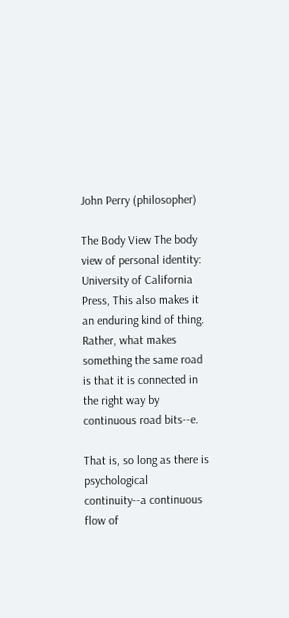John Perry (philosopher)

The Body View The body view of personal identity: University of California Press, This also makes it an enduring kind of thing. Rather, what makes something the same road is that it is connected in the right way by continuous road bits--e.

That is, so long as there is psychological continuity--a continuous flow of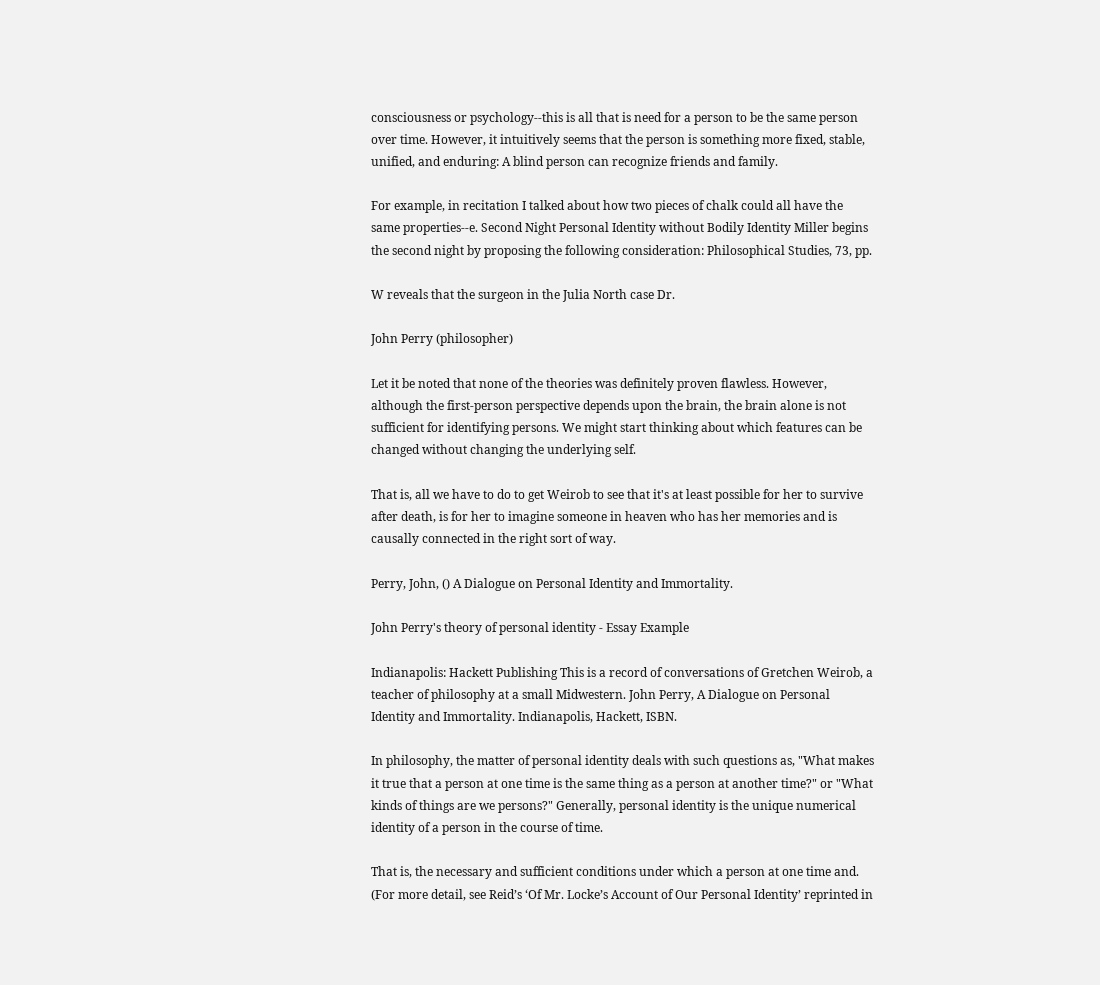consciousness or psychology--this is all that is need for a person to be the same person over time. However, it intuitively seems that the person is something more fixed, stable, unified, and enduring: A blind person can recognize friends and family.

For example, in recitation I talked about how two pieces of chalk could all have the same properties--e. Second Night Personal Identity without Bodily Identity Miller begins the second night by proposing the following consideration: Philosophical Studies, 73, pp.

W reveals that the surgeon in the Julia North case Dr.

John Perry (philosopher)

Let it be noted that none of the theories was definitely proven flawless. However, although the first-person perspective depends upon the brain, the brain alone is not sufficient for identifying persons. We might start thinking about which features can be changed without changing the underlying self.

That is, all we have to do to get Weirob to see that it's at least possible for her to survive after death, is for her to imagine someone in heaven who has her memories and is causally connected in the right sort of way.

Perry, John, () A Dialogue on Personal Identity and Immortality.

John Perry's theory of personal identity - Essay Example

Indianapolis: Hackett Publishing This is a record of conversations of Gretchen Weirob, a teacher of philosophy at a small Midwestern. John Perry, A Dialogue on Personal Identity and Immortality. Indianapolis, Hackett, ISBN.

In philosophy, the matter of personal identity deals with such questions as, "What makes it true that a person at one time is the same thing as a person at another time?" or "What kinds of things are we persons?" Generally, personal identity is the unique numerical identity of a person in the course of time.

That is, the necessary and sufficient conditions under which a person at one time and. (For more detail, see Reid’s ‘Of Mr. Locke’s Account of Our Personal Identity’ reprinted in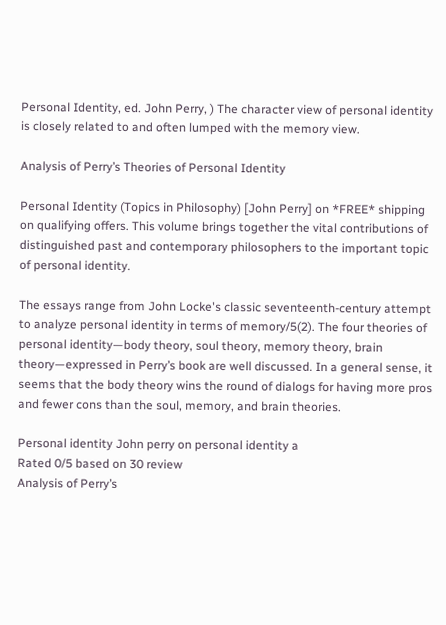Personal Identity, ed. John Perry, ) The character view of personal identity is closely related to and often lumped with the memory view.

Analysis of Perry’s Theories of Personal Identity

Personal Identity (Topics in Philosophy) [John Perry] on *FREE* shipping on qualifying offers. This volume brings together the vital contributions of distinguished past and contemporary philosophers to the important topic of personal identity.

The essays range from John Locke's classic seventeenth-century attempt to analyze personal identity in terms of memory/5(2). The four theories of personal identity—body theory, soul theory, memory theory, brain theory—expressed in Perry’s book are well discussed. In a general sense, it seems that the body theory wins the round of dialogs for having more pros and fewer cons than the soul, memory, and brain theories.

Personal identity John perry on personal identity a
Rated 0/5 based on 30 review
Analysis of Perry’s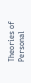Theories of Personal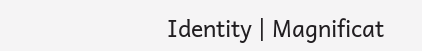Identity | Magnificat